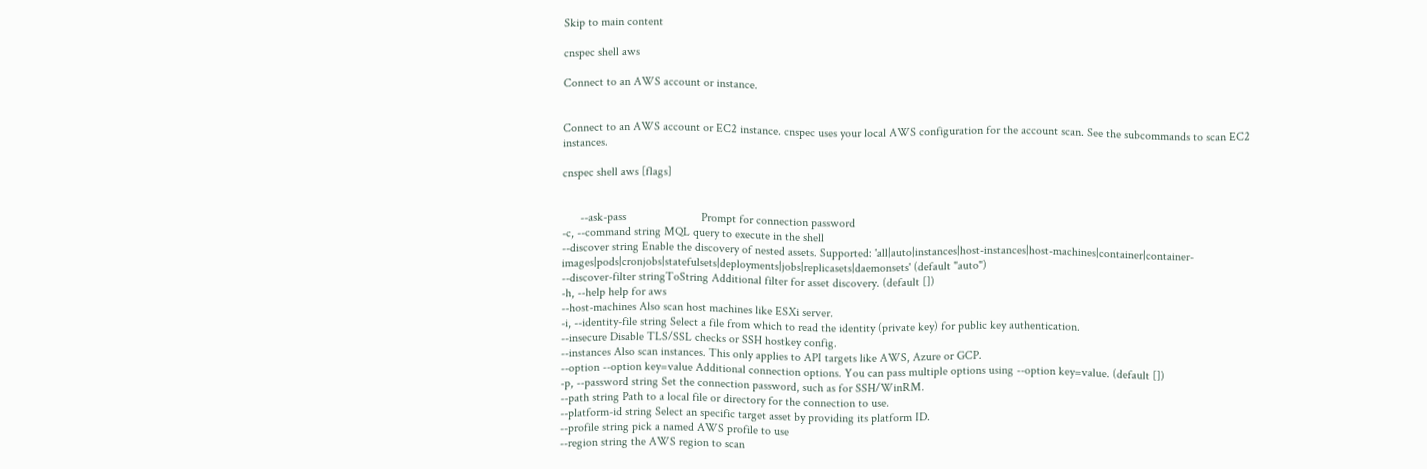Skip to main content

cnspec shell aws

Connect to an AWS account or instance.


Connect to an AWS account or EC2 instance. cnspec uses your local AWS configuration for the account scan. See the subcommands to scan EC2 instances.

cnspec shell aws [flags]


      --ask-pass                         Prompt for connection password
-c, --command string MQL query to execute in the shell
--discover string Enable the discovery of nested assets. Supported: 'all|auto|instances|host-instances|host-machines|container|container-images|pods|cronjobs|statefulsets|deployments|jobs|replicasets|daemonsets' (default "auto")
--discover-filter stringToString Additional filter for asset discovery. (default [])
-h, --help help for aws
--host-machines Also scan host machines like ESXi server.
-i, --identity-file string Select a file from which to read the identity (private key) for public key authentication.
--insecure Disable TLS/SSL checks or SSH hostkey config.
--instances Also scan instances. This only applies to API targets like AWS, Azure or GCP.
--option --option key=value Additional connection options. You can pass multiple options using --option key=value. (default [])
-p, --password string Set the connection password, such as for SSH/WinRM.
--path string Path to a local file or directory for the connection to use.
--platform-id string Select an specific target asset by providing its platform ID.
--profile string pick a named AWS profile to use
--region string the AWS region to scan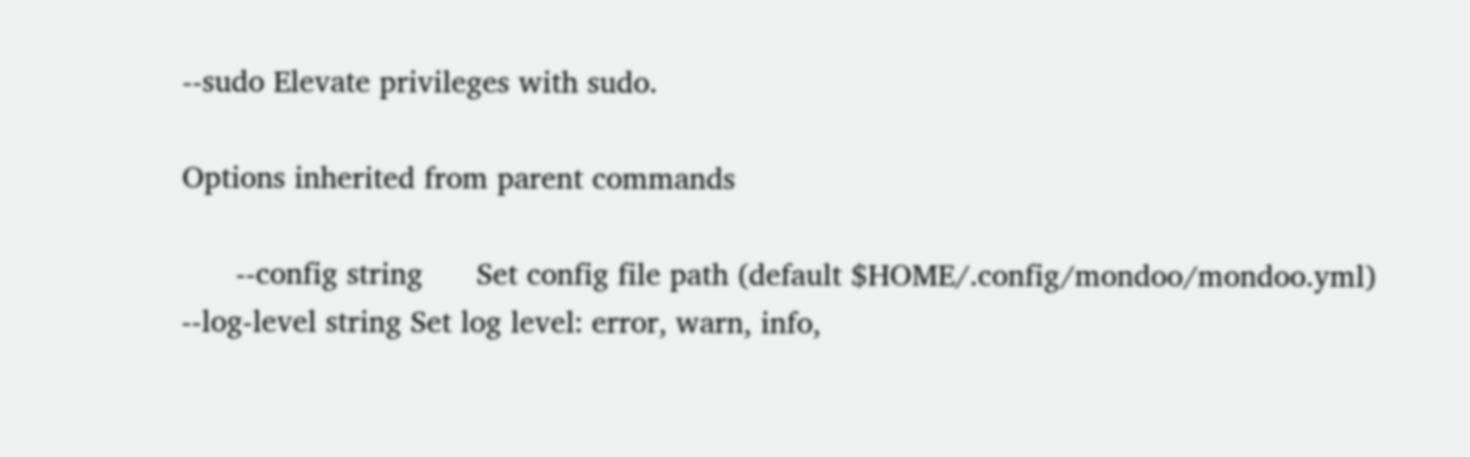--sudo Elevate privileges with sudo.

Options inherited from parent commands

      --config string      Set config file path (default $HOME/.config/mondoo/mondoo.yml)
--log-level string Set log level: error, warn, info,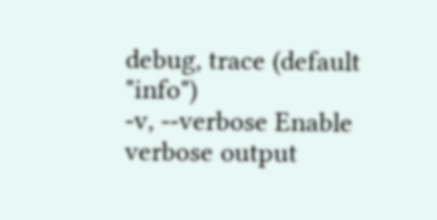debug, trace (default "info")
-v, --verbose Enable verbose output